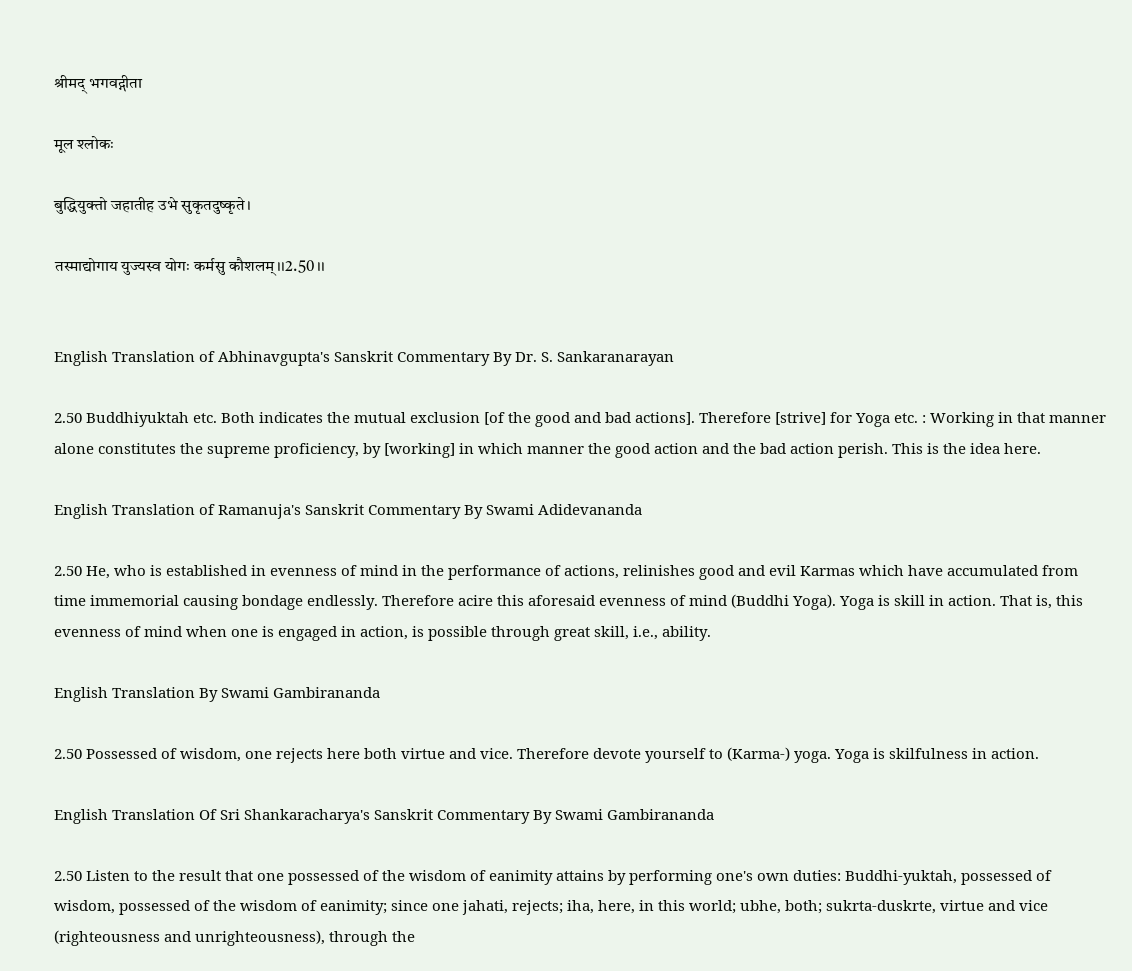श्रीमद् भगवद्गीता

मूल श्लोकः

बुद्धियुक्तो जहातीह उभे सुकृतदुष्कृते।

तस्माद्योगाय युज्यस्व योगः कर्मसु कौशलम्।।2.50।।


English Translation of Abhinavgupta's Sanskrit Commentary By Dr. S. Sankaranarayan

2.50 Buddhiyuktah etc. Both indicates the mutual exclusion [of the good and bad actions]. Therefore [strive] for Yoga etc. : Working in that manner alone constitutes the supreme proficiency, by [working] in which manner the good action and the bad action perish. This is the idea here.

English Translation of Ramanuja's Sanskrit Commentary By Swami Adidevananda

2.50 He, who is established in evenness of mind in the performance of actions, relinishes good and evil Karmas which have accumulated from time immemorial causing bondage endlessly. Therefore acire this aforesaid evenness of mind (Buddhi Yoga). Yoga is skill in action. That is, this evenness of mind when one is engaged in action, is possible through great skill, i.e., ability.

English Translation By Swami Gambirananda

2.50 Possessed of wisdom, one rejects here both virtue and vice. Therefore devote yourself to (Karma-) yoga. Yoga is skilfulness in action.

English Translation Of Sri Shankaracharya's Sanskrit Commentary By Swami Gambirananda

2.50 Listen to the result that one possessed of the wisdom of eanimity attains by performing one's own duties: Buddhi-yuktah, possessed of wisdom, possessed of the wisdom of eanimity; since one jahati, rejects; iha, here, in this world; ubhe, both; sukrta-duskrte, virtue and vice (righteousness and unrighteousness), through the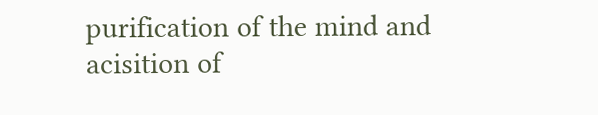purification of the mind and acisition of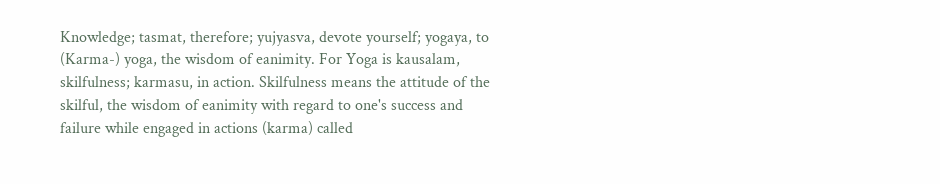Knowledge; tasmat, therefore; yujyasva, devote yourself; yogaya, to (Karma-) yoga, the wisdom of eanimity. For Yoga is kausalam, skilfulness; karmasu, in action. Skilfulness means the attitude of the skilful, the wisdom of eanimity with regard to one's success and failure while engaged in actions (karma) called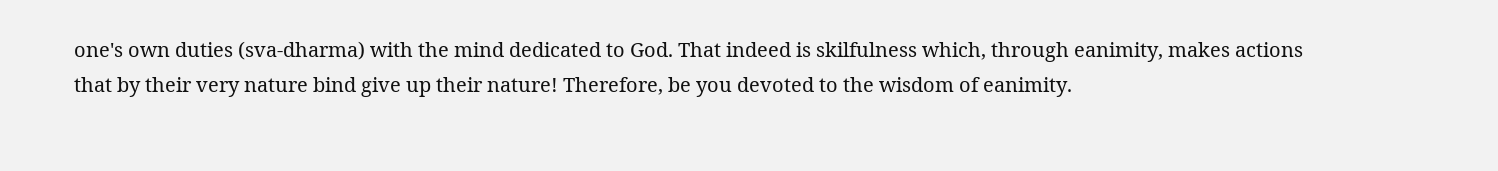one's own duties (sva-dharma) with the mind dedicated to God. That indeed is skilfulness which, through eanimity, makes actions that by their very nature bind give up their nature! Therefore, be you devoted to the wisdom of eanimity.